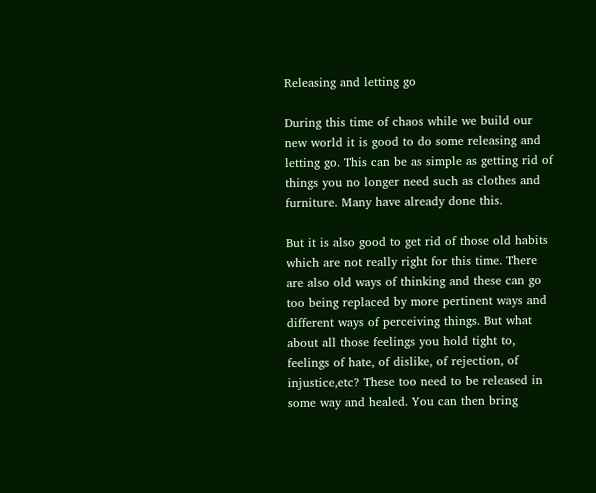Releasing and letting go

During this time of chaos while we build our new world it is good to do some releasing and letting go. This can be as simple as getting rid of things you no longer need such as clothes and furniture. Many have already done this.

But it is also good to get rid of those old habits which are not really right for this time. There are also old ways of thinking and these can go too being replaced by more pertinent ways and different ways of perceiving things. But what about all those feelings you hold tight to, feelings of hate, of dislike, of rejection, of injustice,etc? These too need to be released in some way and healed. You can then bring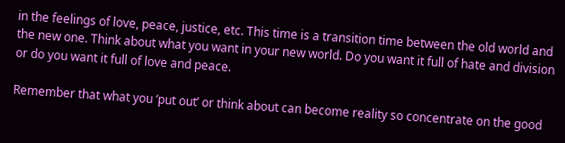in the feelings of love, peace, justice, etc. This time is a transition time between the old world and the new one. Think about what you want in your new world. Do you want it full of hate and division or do you want it full of love and peace.

Remember that what you ‘put out’ or think about can become reality so concentrate on the good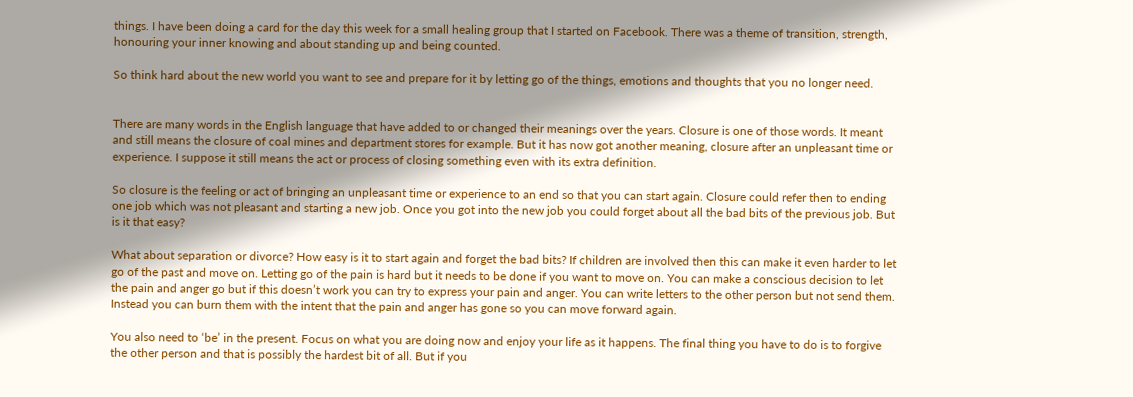things. I have been doing a card for the day this week for a small healing group that I started on Facebook. There was a theme of transition, strength, honouring your inner knowing and about standing up and being counted.

So think hard about the new world you want to see and prepare for it by letting go of the things, emotions and thoughts that you no longer need.


There are many words in the English language that have added to or changed their meanings over the years. Closure is one of those words. It meant and still means the closure of coal mines and department stores for example. But it has now got another meaning, closure after an unpleasant time or experience. I suppose it still means the act or process of closing something even with its extra definition.

So closure is the feeling or act of bringing an unpleasant time or experience to an end so that you can start again. Closure could refer then to ending one job which was not pleasant and starting a new job. Once you got into the new job you could forget about all the bad bits of the previous job. But is it that easy?

What about separation or divorce? How easy is it to start again and forget the bad bits? If children are involved then this can make it even harder to let go of the past and move on. Letting go of the pain is hard but it needs to be done if you want to move on. You can make a conscious decision to let the pain and anger go but if this doesn’t work you can try to express your pain and anger. You can write letters to the other person but not send them. Instead you can burn them with the intent that the pain and anger has gone so you can move forward again.

You also need to ‘be’ in the present. Focus on what you are doing now and enjoy your life as it happens. The final thing you have to do is to forgive the other person and that is possibly the hardest bit of all. But if you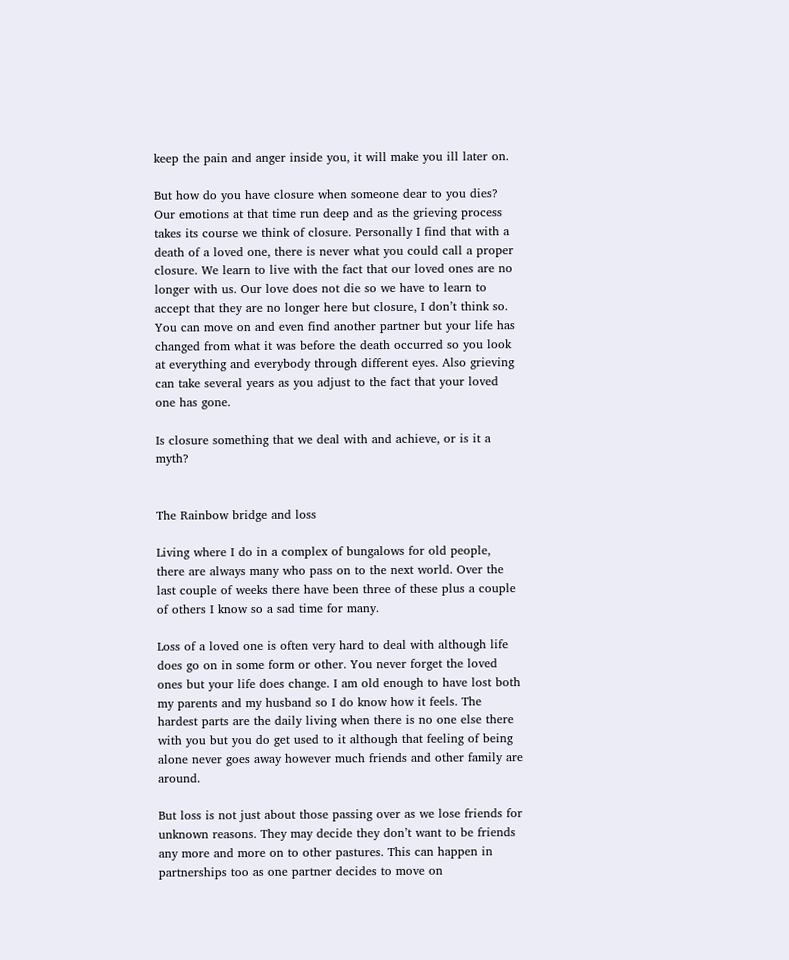keep the pain and anger inside you, it will make you ill later on.

But how do you have closure when someone dear to you dies? Our emotions at that time run deep and as the grieving process takes its course we think of closure. Personally I find that with a death of a loved one, there is never what you could call a proper closure. We learn to live with the fact that our loved ones are no longer with us. Our love does not die so we have to learn to accept that they are no longer here but closure, I don’t think so. You can move on and even find another partner but your life has changed from what it was before the death occurred so you look at everything and everybody through different eyes. Also grieving can take several years as you adjust to the fact that your loved one has gone.

Is closure something that we deal with and achieve, or is it a myth?


The Rainbow bridge and loss

Living where I do in a complex of bungalows for old people, there are always many who pass on to the next world. Over the last couple of weeks there have been three of these plus a couple of others I know so a sad time for many.

Loss of a loved one is often very hard to deal with although life does go on in some form or other. You never forget the loved ones but your life does change. I am old enough to have lost both my parents and my husband so I do know how it feels. The hardest parts are the daily living when there is no one else there with you but you do get used to it although that feeling of being alone never goes away however much friends and other family are around.

But loss is not just about those passing over as we lose friends for unknown reasons. They may decide they don’t want to be friends any more and more on to other pastures. This can happen in partnerships too as one partner decides to move on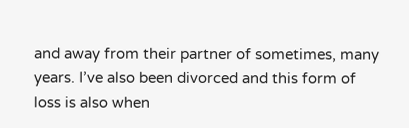and away from their partner of sometimes, many years. I’ve also been divorced and this form of loss is also when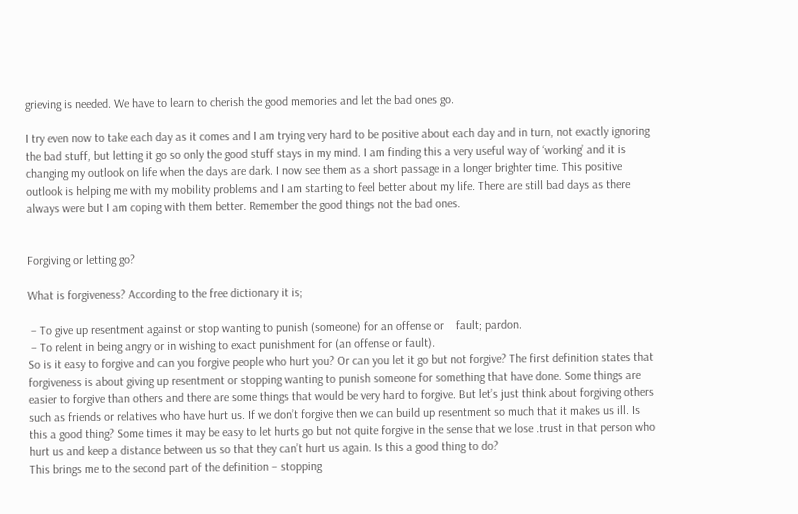grieving is needed. We have to learn to cherish the good memories and let the bad ones go.

I try even now to take each day as it comes and I am trying very hard to be positive about each day and in turn, not exactly ignoring the bad stuff, but letting it go so only the good stuff stays in my mind. I am finding this a very useful way of ‘working’ and it is changing my outlook on life when the days are dark. I now see them as a short passage in a longer brighter time. This positive outlook is helping me with my mobility problems and I am starting to feel better about my life. There are still bad days as there always were but I am coping with them better. Remember the good things not the bad ones.


Forgiving or letting go?

What is forgiveness? According to the free dictionary it is;

 – To give up resentment against or stop wanting to punish (someone) for an offense or    fault; pardon.
 – To relent in being angry or in wishing to exact punishment for (an offense or fault).
So is it easy to forgive and can you forgive people who hurt you? Or can you let it go but not forgive? The first definition states that forgiveness is about giving up resentment or stopping wanting to punish someone for something that have done. Some things are easier to forgive than others and there are some things that would be very hard to forgive. But let’s just think about forgiving others such as friends or relatives who have hurt us. If we don’t forgive then we can build up resentment so much that it makes us ill. Is this a good thing? Some times it may be easy to let hurts go but not quite forgive in the sense that we lose .trust in that person who hurt us and keep a distance between us so that they can’t hurt us again. Is this a good thing to do?
This brings me to the second part of the definition – stopping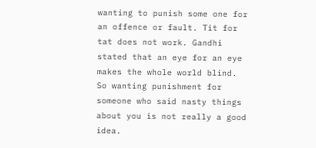wanting to punish some one for an offence or fault. Tit for tat does not work. Gandhi stated that an eye for an eye makes the whole world blind. So wanting punishment for someone who said nasty things about you is not really a good idea.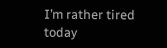I’m rather tired today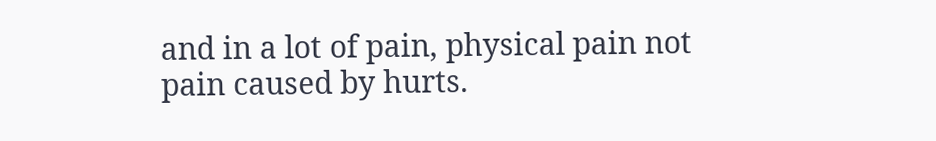and in a lot of pain, physical pain not pain caused by hurts.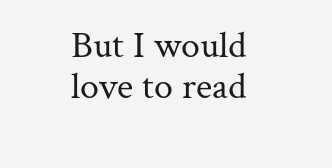But I would love to read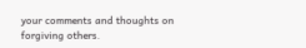your comments and thoughts on forgiving others.